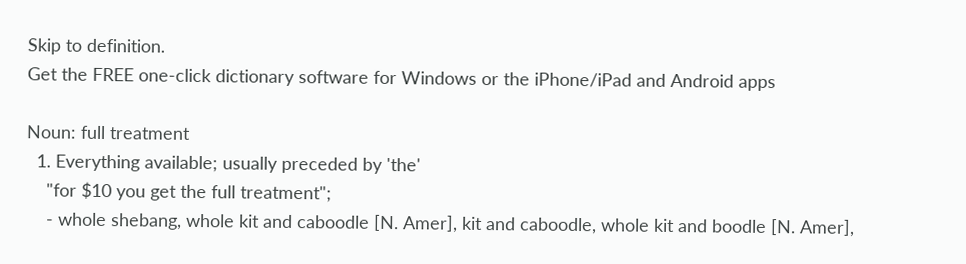Skip to definition.
Get the FREE one-click dictionary software for Windows or the iPhone/iPad and Android apps

Noun: full treatment
  1. Everything available; usually preceded by 'the'
    "for $10 you get the full treatment";
    - whole shebang, whole kit and caboodle [N. Amer], kit and caboodle, whole kit and boodle [N. Amer],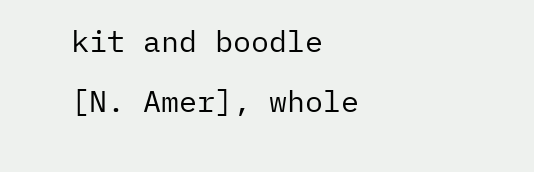kit and boodle [N. Amer], whole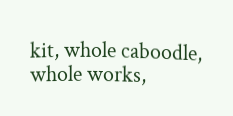kit, whole caboodle, whole works,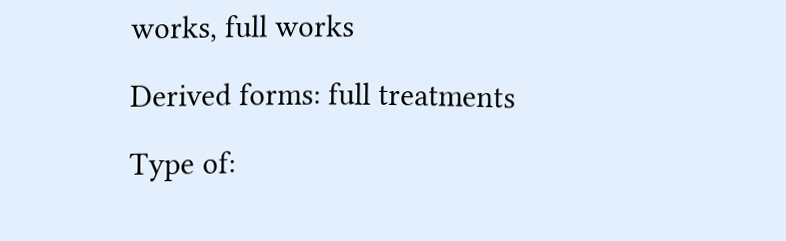works, full works

Derived forms: full treatments

Type of: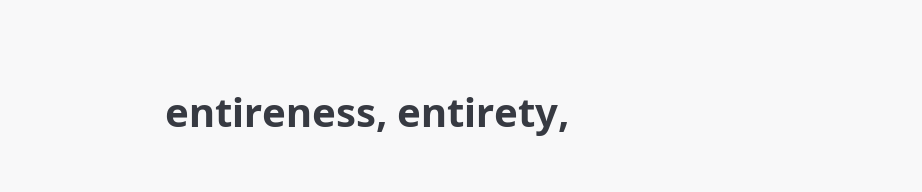entireness, entirety,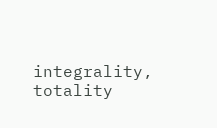integrality, totality